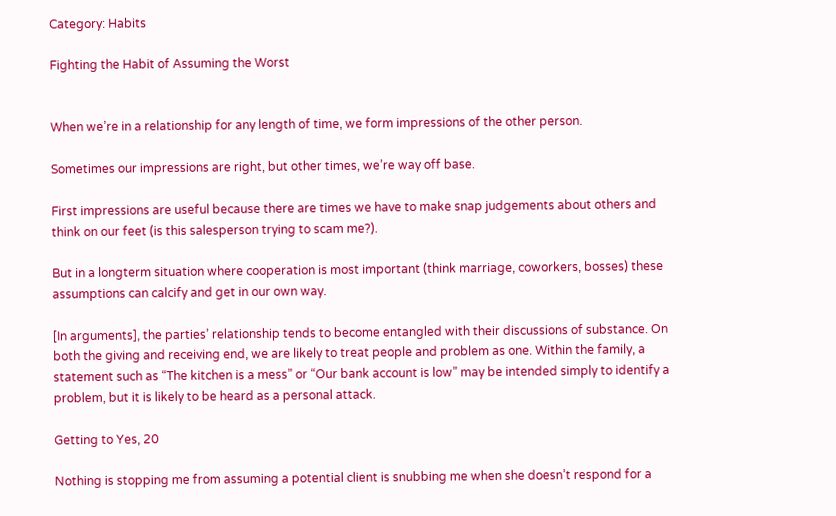Category: Habits

Fighting the Habit of Assuming the Worst


When we’re in a relationship for any length of time, we form impressions of the other person.

Sometimes our impressions are right, but other times, we’re way off base.

First impressions are useful because there are times we have to make snap judgements about others and think on our feet (is this salesperson trying to scam me?).

But in a longterm situation where cooperation is most important (think marriage, coworkers, bosses) these assumptions can calcify and get in our own way.

[In arguments], the parties’ relationship tends to become entangled with their discussions of substance. On both the giving and receiving end, we are likely to treat people and problem as one. Within the family, a statement such as “The kitchen is a mess” or “Our bank account is low” may be intended simply to identify a problem, but it is likely to be heard as a personal attack.

Getting to Yes, 20

Nothing is stopping me from assuming a potential client is snubbing me when she doesn’t respond for a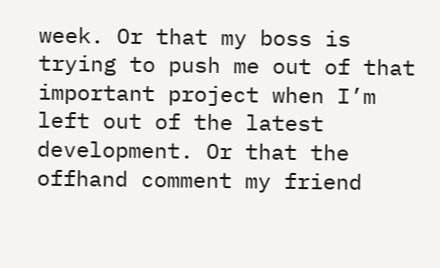week. Or that my boss is trying to push me out of that important project when I’m left out of the latest development. Or that the offhand comment my friend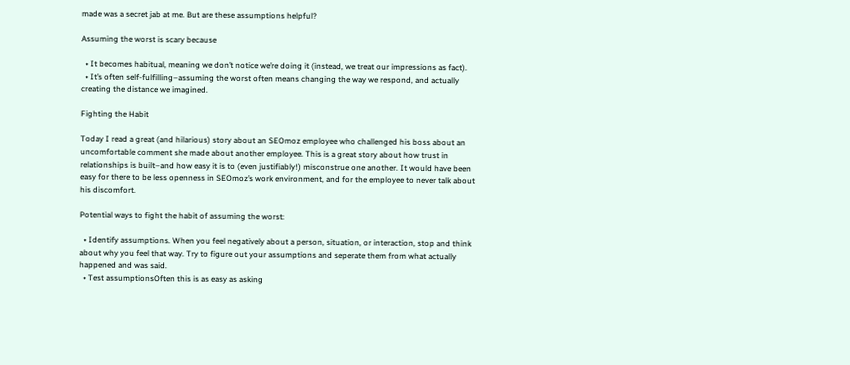made was a secret jab at me. But are these assumptions helpful?

Assuming the worst is scary because

  • It becomes habitual, meaning we don’t notice we’re doing it (instead, we treat our impressions as fact).
  • It’s often self-fulfilling–assuming the worst often means changing the way we respond, and actually creating the distance we imagined.

Fighting the Habit

Today I read a great (and hilarious) story about an SEOmoz employee who challenged his boss about an uncomfortable comment she made about another employee. This is a great story about how trust in relationships is built–and how easy it is to (even justifiably!) misconstrue one another. It would have been easy for there to be less openness in SEOmoz’s work environment, and for the employee to never talk about his discomfort.

Potential ways to fight the habit of assuming the worst:

  • Identify assumptions. When you feel negatively about a person, situation, or interaction, stop and think about why you feel that way. Try to figure out your assumptions and seperate them from what actually happened and was said.
  • Test assumptionsOften this is as easy as asking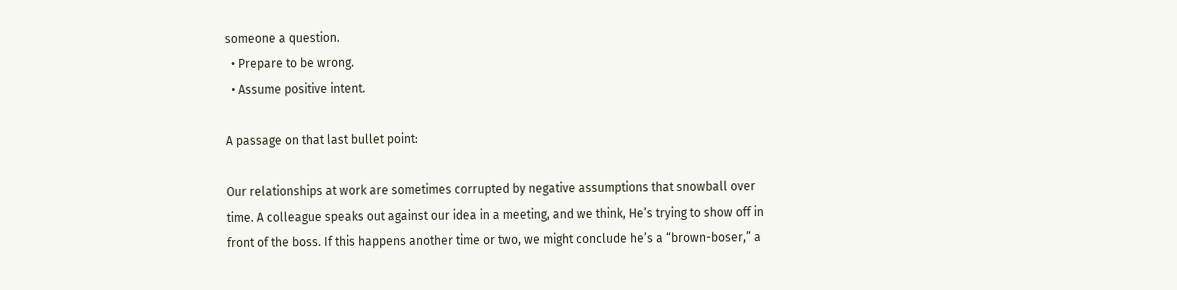someone a question.
  • Prepare to be wrong.
  • Assume positive intent.

A passage on that last bullet point:

Our relationships at work are sometimes corrupted by negative assumptions that snowball over time. A colleague speaks out against our idea in a meeting, and we think, He’s trying to show off in front of the boss. If this happens another time or two, we might conclude he’s a “brown-boser,” a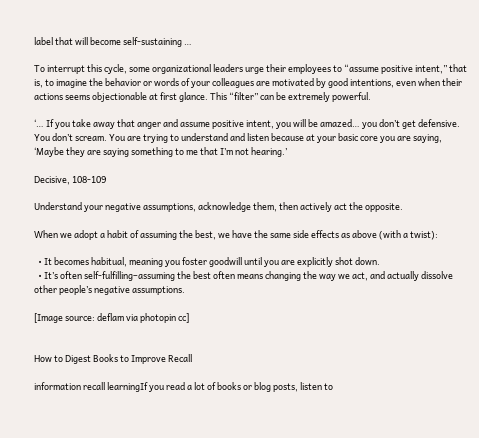label that will become self-sustaining …

To interrupt this cycle, some organizational leaders urge their employees to “assume positive intent,” that is, to imagine the behavior or words of your colleagues are motivated by good intentions, even when their actions seems objectionable at first glance. This “filter” can be extremely powerful.

‘… If you take away that anger and assume positive intent, you will be amazed… you don’t get defensive. You don’t scream. You are trying to understand and listen because at your basic core you are saying, ‘Maybe they are saying something to me that I’m not hearing.’

Decisive, 108-109

Understand your negative assumptions, acknowledge them, then actively act the opposite.

When we adopt a habit of assuming the best, we have the same side effects as above (with a twist):

  • It becomes habitual, meaning you foster goodwill until you are explicitly shot down.
  • It’s often self-fulfilling–assuming the best often means changing the way we act, and actually dissolve other people’s negative assumptions.

[Image source: deflam via photopin cc]


How to Digest Books to Improve Recall

information recall learningIf you read a lot of books or blog posts, listen to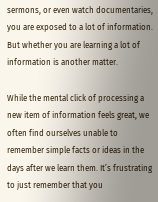sermons, or even watch documentaries, you are exposed to a lot of information. But whether you are learning a lot of  information is another matter.

While the mental click of processing a new item of information feels great, we often find ourselves unable to remember simple facts or ideas in the days after we learn them. It’s frustrating to just remember that you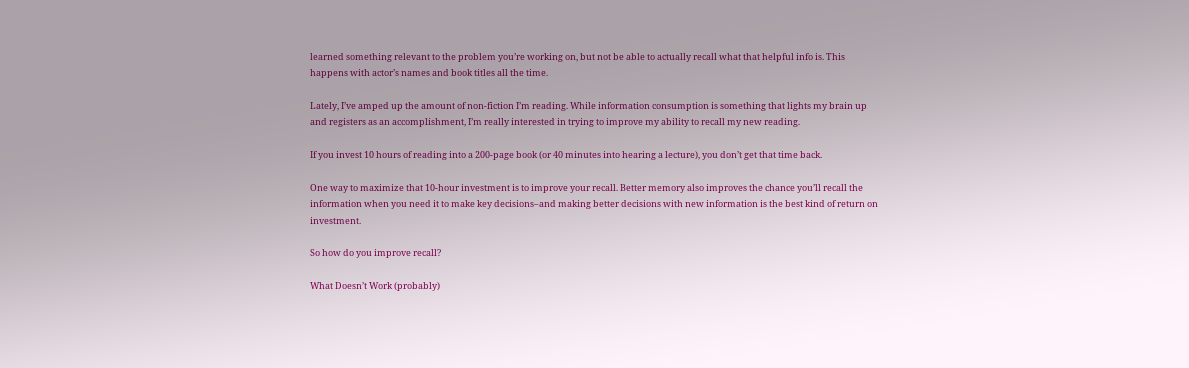learned something relevant to the problem you’re working on, but not be able to actually recall what that helpful info is. This happens with actor’s names and book titles all the time.

Lately, I’ve amped up the amount of non-fiction I’m reading. While information consumption is something that lights my brain up and registers as an accomplishment, I’m really interested in trying to improve my ability to recall my new reading.

If you invest 10 hours of reading into a 200-page book (or 40 minutes into hearing a lecture), you don’t get that time back.

One way to maximize that 10-hour investment is to improve your recall. Better memory also improves the chance you’ll recall the information when you need it to make key decisions–and making better decisions with new information is the best kind of return on investment.

So how do you improve recall?

What Doesn’t Work (probably)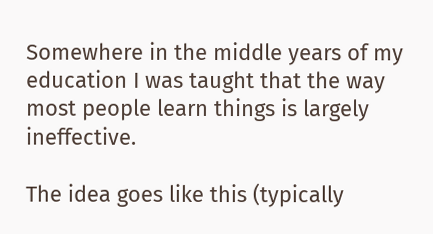Somewhere in the middle years of my education I was taught that the way most people learn things is largely ineffective.

The idea goes like this (typically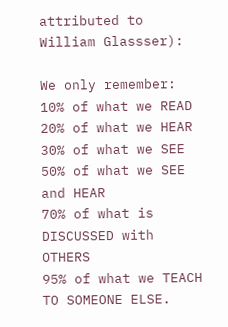attributed to William Glassser):

We only remember:
10% of what we READ
20% of what we HEAR
30% of what we SEE
50% of what we SEE and HEAR
70% of what is DISCUSSED with OTHERS
95% of what we TEACH TO SOMEONE ELSE.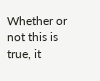Whether or not this is true, it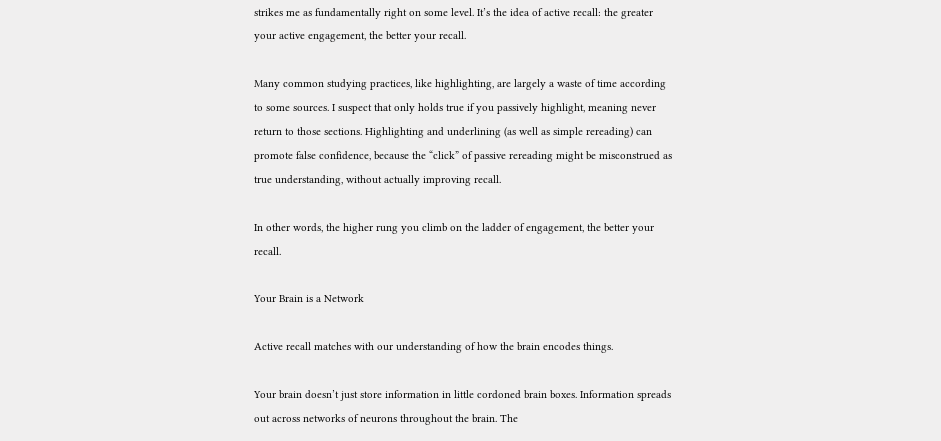strikes me as fundamentally right on some level. It’s the idea of active recall: the greater your active engagement, the better your recall.

Many common studying practices, like highlighting, are largely a waste of time according to some sources. I suspect that only holds true if you passively highlight, meaning never return to those sections. Highlighting and underlining (as well as simple rereading) can promote false confidence, because the “click” of passive rereading might be misconstrued as true understanding, without actually improving recall.

In other words, the higher rung you climb on the ladder of engagement, the better your recall.

Your Brain is a Network

Active recall matches with our understanding of how the brain encodes things.

Your brain doesn’t just store information in little cordoned brain boxes. Information spreads out across networks of neurons throughout the brain. The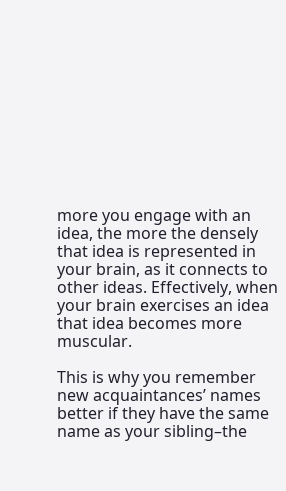more you engage with an idea, the more the densely that idea is represented in your brain, as it connects to other ideas. Effectively, when your brain exercises an idea that idea becomes more muscular.

This is why you remember new acquaintances’ names better if they have the same name as your sibling–the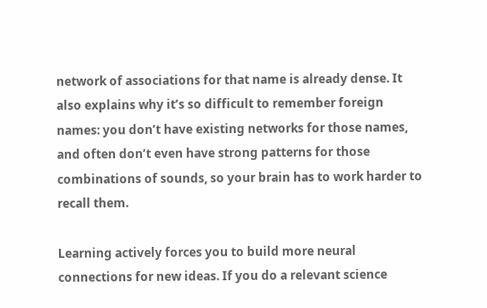network of associations for that name is already dense. It also explains why it’s so difficult to remember foreign names: you don’t have existing networks for those names, and often don’t even have strong patterns for those combinations of sounds, so your brain has to work harder to recall them.

Learning actively forces you to build more neural connections for new ideas. If you do a relevant science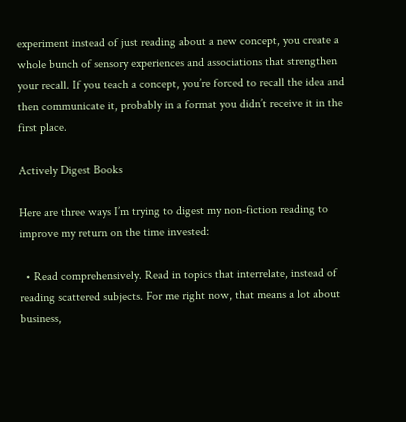experiment instead of just reading about a new concept, you create a whole bunch of sensory experiences and associations that strengthen your recall. If you teach a concept, you’re forced to recall the idea and then communicate it, probably in a format you didn’t receive it in the first place.

Actively Digest Books

Here are three ways I’m trying to digest my non-fiction reading to improve my return on the time invested:

  • Read comprehensively. Read in topics that interrelate, instead of reading scattered subjects. For me right now, that means a lot about business,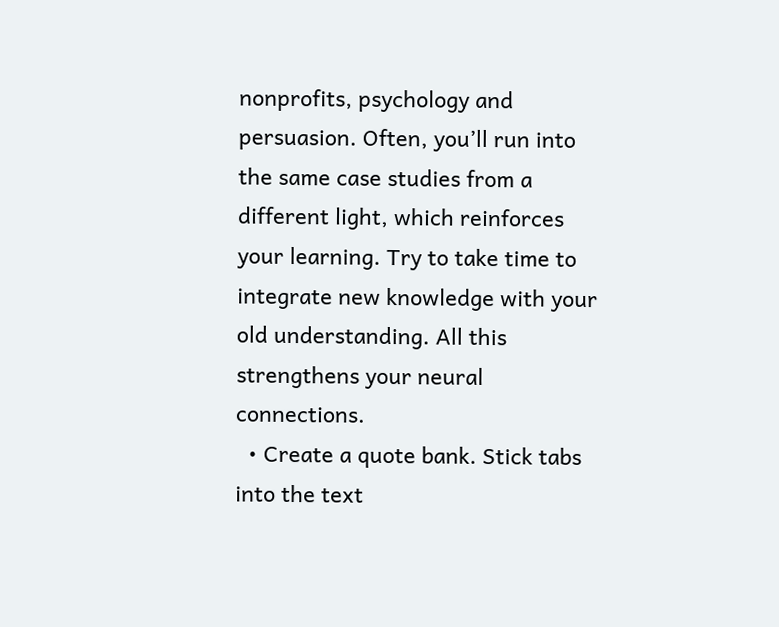nonprofits, psychology and persuasion. Often, you’ll run into the same case studies from a different light, which reinforces your learning. Try to take time to integrate new knowledge with your old understanding. All this strengthens your neural connections.
  • Create a quote bank. Stick tabs into the text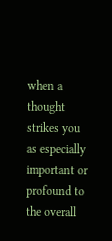when a thought strikes you as especially important or profound to the overall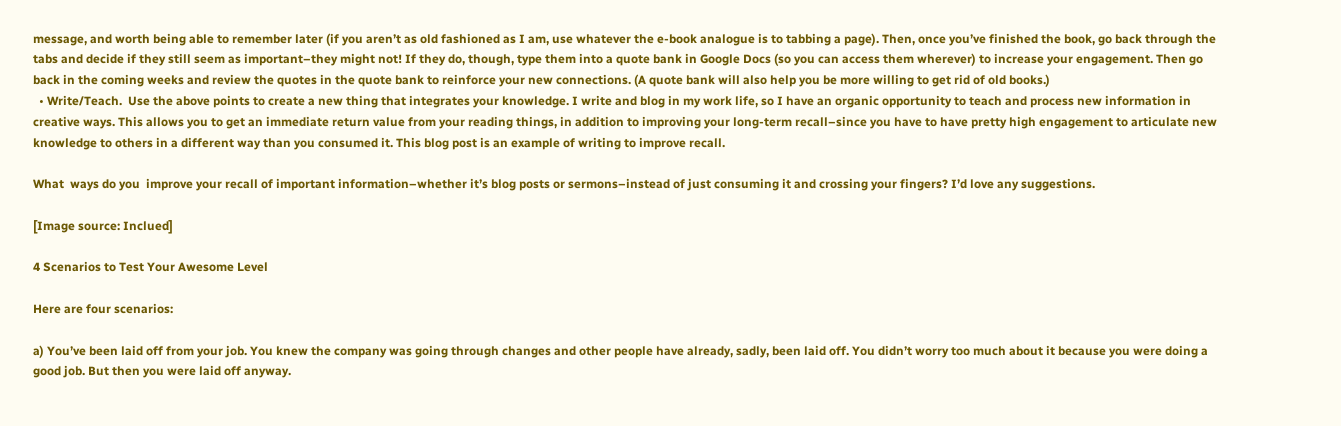message, and worth being able to remember later (if you aren’t as old fashioned as I am, use whatever the e-book analogue is to tabbing a page). Then, once you’ve finished the book, go back through the tabs and decide if they still seem as important–they might not! If they do, though, type them into a quote bank in Google Docs (so you can access them wherever) to increase your engagement. Then go back in the coming weeks and review the quotes in the quote bank to reinforce your new connections. (A quote bank will also help you be more willing to get rid of old books.)
  • Write/Teach.  Use the above points to create a new thing that integrates your knowledge. I write and blog in my work life, so I have an organic opportunity to teach and process new information in creative ways. This allows you to get an immediate return value from your reading things, in addition to improving your long-term recall–since you have to have pretty high engagement to articulate new knowledge to others in a different way than you consumed it. This blog post is an example of writing to improve recall.

What  ways do you  improve your recall of important information–whether it’s blog posts or sermons–instead of just consuming it and crossing your fingers? I’d love any suggestions.

[Image source: Inclued]

4 Scenarios to Test Your Awesome Level

Here are four scenarios:

a) You’ve been laid off from your job. You knew the company was going through changes and other people have already, sadly, been laid off. You didn’t worry too much about it because you were doing a good job. But then you were laid off anyway.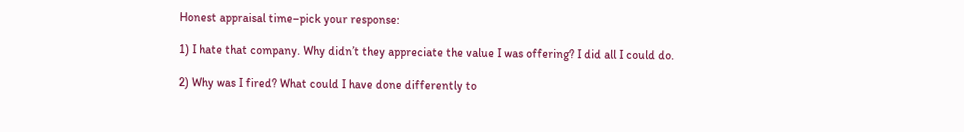Honest appraisal time–pick your response:

1) I hate that company. Why didn’t they appreciate the value I was offering? I did all I could do.

2) Why was I fired? What could I have done differently to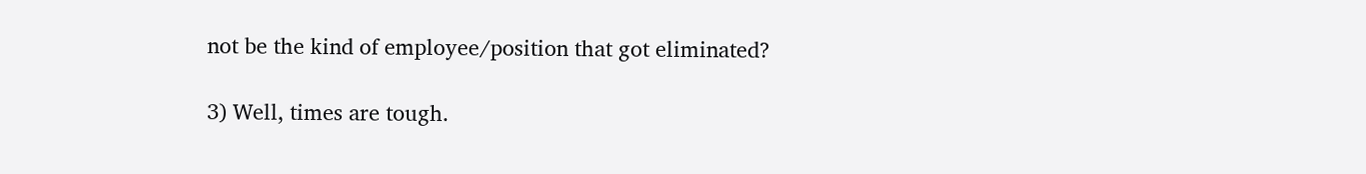not be the kind of employee/position that got eliminated?

3) Well, times are tough.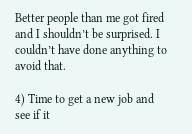Better people than me got fired and I shouldn’t be surprised. I couldn’t have done anything to avoid that.

4) Time to get a new job and see if it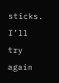sticks. I’ll try again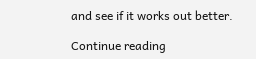and see if it works out better.

Continue reading